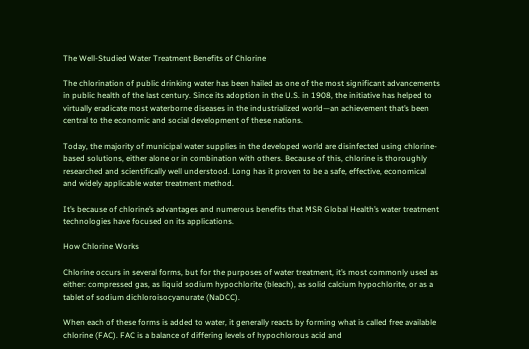The Well-Studied Water Treatment Benefits of Chlorine

The chlorination of public drinking water has been hailed as one of the most significant advancements in public health of the last century. Since its adoption in the U.S. in 1908, the initiative has helped to virtually eradicate most waterborne diseases in the industrialized world—an achievement that’s been central to the economic and social development of these nations.

Today, the majority of municipal water supplies in the developed world are disinfected using chlorine-based solutions, either alone or in combination with others. Because of this, chlorine is thoroughly researched and scientifically well understood. Long has it proven to be a safe, effective, economical and widely applicable water treatment method.

It’s because of chlorine’s advantages and numerous benefits that MSR Global Health’s water treatment technologies have focused on its applications.

How Chlorine Works

Chlorine occurs in several forms, but for the purposes of water treatment, it’s most commonly used as either: compressed gas, as liquid sodium hypochlorite (bleach), as solid calcium hypochlorite, or as a tablet of sodium dichloroisocyanurate (NaDCC).

When each of these forms is added to water, it generally reacts by forming what is called free available chlorine (FAC). FAC is a balance of differing levels of hypochlorous acid and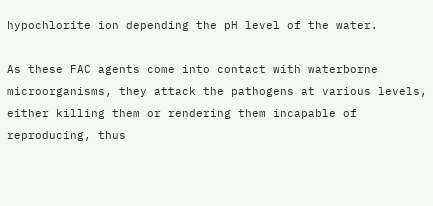hypochlorite ion depending the pH level of the water.

As these FAC agents come into contact with waterborne microorganisms, they attack the pathogens at various levels, either killing them or rendering them incapable of reproducing, thus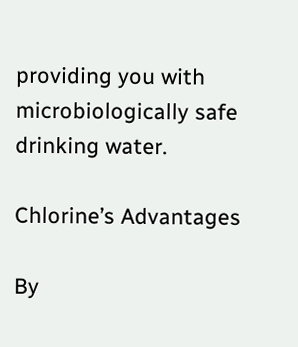providing you with microbiologically safe drinking water.

Chlorine’s Advantages

By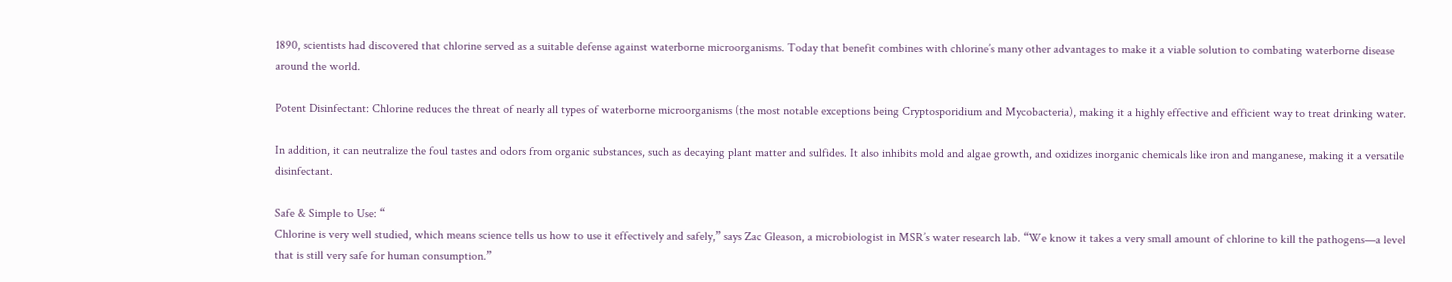1890, scientists had discovered that chlorine served as a suitable defense against waterborne microorganisms. Today that benefit combines with chlorine’s many other advantages to make it a viable solution to combating waterborne disease around the world.

Potent Disinfectant: Chlorine reduces the threat of nearly all types of waterborne microorganisms (the most notable exceptions being Cryptosporidium and Mycobacteria), making it a highly effective and efficient way to treat drinking water.

In addition, it can neutralize the foul tastes and odors from organic substances, such as decaying plant matter and sulfides. It also inhibits mold and algae growth, and oxidizes inorganic chemicals like iron and manganese, making it a versatile disinfectant.

Safe & Simple to Use: “
Chlorine is very well studied, which means science tells us how to use it effectively and safely,” says Zac Gleason, a microbiologist in MSR’s water research lab. “We know it takes a very small amount of chlorine to kill the pathogens—a level that is still very safe for human consumption.”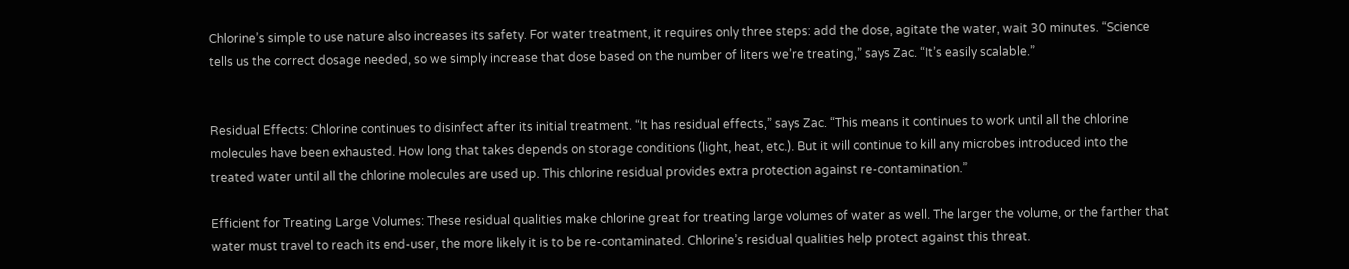Chlorine’s simple to use nature also increases its safety. For water treatment, it requires only three steps: add the dose, agitate the water, wait 30 minutes. “Science tells us the correct dosage needed, so we simply increase that dose based on the number of liters we’re treating,” says Zac. “It’s easily scalable.”


Residual Effects: Chlorine continues to disinfect after its initial treatment. “It has residual effects,” says Zac. “This means it continues to work until all the chlorine molecules have been exhausted. How long that takes depends on storage conditions (light, heat, etc.). But it will continue to kill any microbes introduced into the treated water until all the chlorine molecules are used up. This chlorine residual provides extra protection against re-contamination.”

Efficient for Treating Large Volumes: These residual qualities make chlorine great for treating large volumes of water as well. The larger the volume, or the farther that water must travel to reach its end-user, the more likely it is to be re-contaminated. Chlorine’s residual qualities help protect against this threat.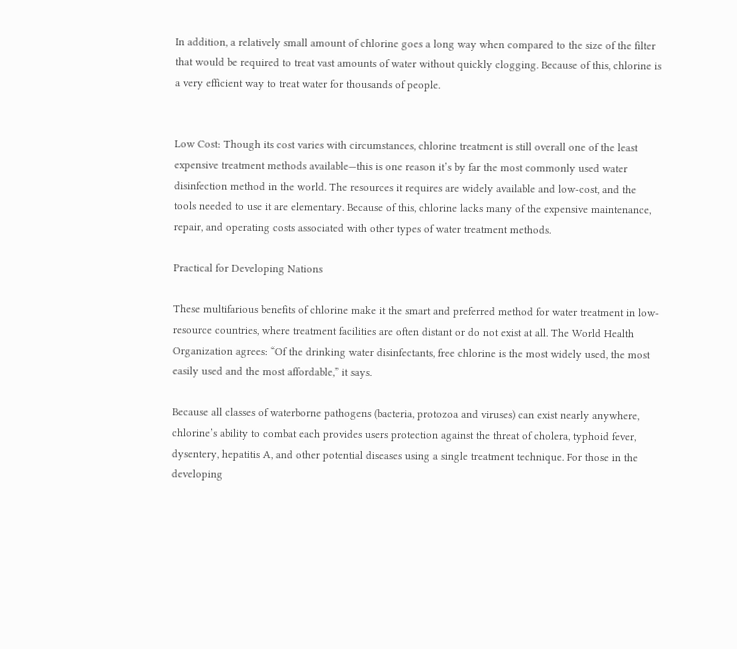In addition, a relatively small amount of chlorine goes a long way when compared to the size of the filter that would be required to treat vast amounts of water without quickly clogging. Because of this, chlorine is a very efficient way to treat water for thousands of people.


Low Cost: Though its cost varies with circumstances, chlorine treatment is still overall one of the least expensive treatment methods available—this is one reason it’s by far the most commonly used water disinfection method in the world. The resources it requires are widely available and low-cost, and the tools needed to use it are elementary. Because of this, chlorine lacks many of the expensive maintenance, repair, and operating costs associated with other types of water treatment methods.

Practical for Developing Nations

These multifarious benefits of chlorine make it the smart and preferred method for water treatment in low-resource countries, where treatment facilities are often distant or do not exist at all. The World Health Organization agrees: “Of the drinking water disinfectants, free chlorine is the most widely used, the most easily used and the most affordable,” it says.

Because all classes of waterborne pathogens (bacteria, protozoa and viruses) can exist nearly anywhere, chlorine’s ability to combat each provides users protection against the threat of cholera, typhoid fever, dysentery, hepatitis A, and other potential diseases using a single treatment technique. For those in the developing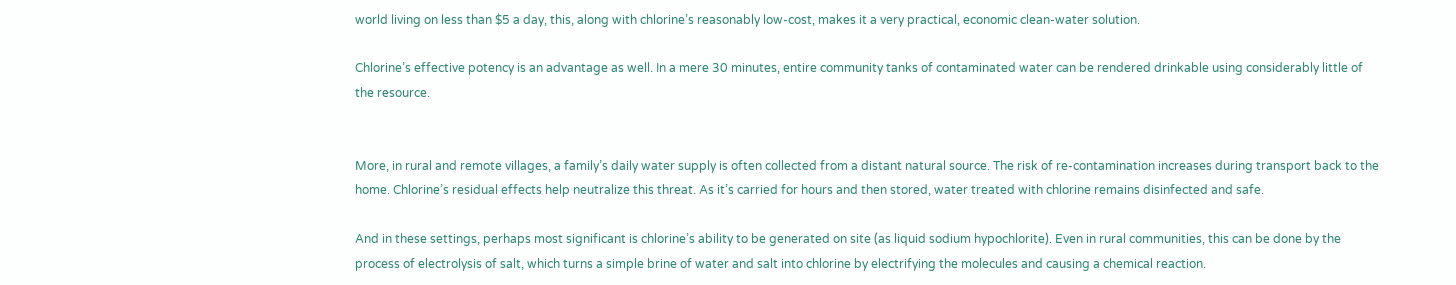world living on less than $5 a day, this, along with chlorine’s reasonably low-cost, makes it a very practical, economic clean-water solution.

Chlorine’s effective potency is an advantage as well. In a mere 30 minutes, entire community tanks of contaminated water can be rendered drinkable using considerably little of the resource.


More, in rural and remote villages, a family’s daily water supply is often collected from a distant natural source. The risk of re-contamination increases during transport back to the home. Chlorine’s residual effects help neutralize this threat. As it’s carried for hours and then stored, water treated with chlorine remains disinfected and safe.

And in these settings, perhaps most significant is chlorine’s ability to be generated on site (as liquid sodium hypochlorite). Even in rural communities, this can be done by the process of electrolysis of salt, which turns a simple brine of water and salt into chlorine by electrifying the molecules and causing a chemical reaction.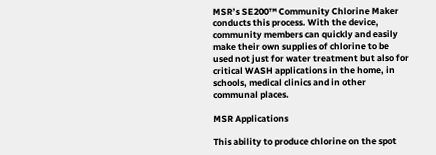MSR’s SE200™ Community Chlorine Maker conducts this process. With the device, community members can quickly and easily make their own supplies of chlorine to be used not just for water treatment but also for critical WASH applications in the home, in schools, medical clinics and in other communal places.

MSR Applications

This ability to produce chlorine on the spot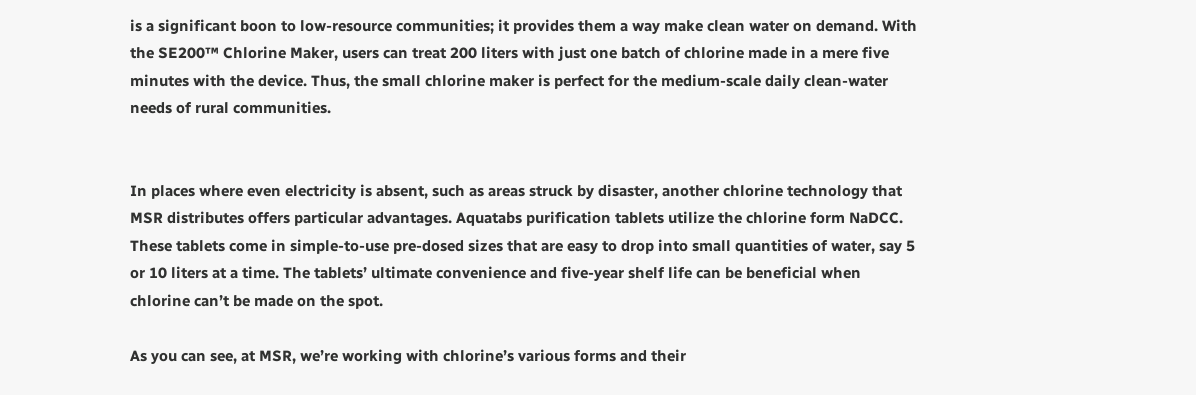is a significant boon to low-resource communities; it provides them a way make clean water on demand. With the SE200™ Chlorine Maker, users can treat 200 liters with just one batch of chlorine made in a mere five minutes with the device. Thus, the small chlorine maker is perfect for the medium-scale daily clean-water needs of rural communities.


In places where even electricity is absent, such as areas struck by disaster, another chlorine technology that MSR distributes offers particular advantages. Aquatabs purification tablets utilize the chlorine form NaDCC. These tablets come in simple-to-use pre-dosed sizes that are easy to drop into small quantities of water, say 5 or 10 liters at a time. The tablets’ ultimate convenience and five-year shelf life can be beneficial when chlorine can’t be made on the spot.

As you can see, at MSR, we’re working with chlorine’s various forms and their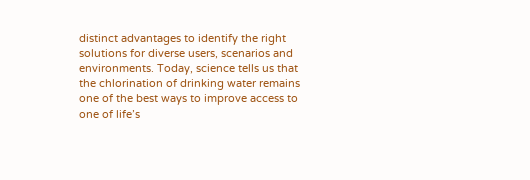distinct advantages to identify the right solutions for diverse users, scenarios and environments. Today, science tells us that the chlorination of drinking water remains one of the best ways to improve access to one of life’s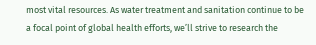most vital resources. As water treatment and sanitation continue to be a focal point of global health efforts, we’ll strive to research the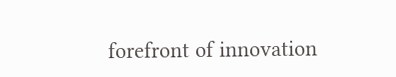forefront of innovation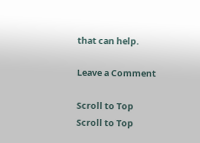that can help.

Leave a Comment

Scroll to Top
Scroll to Top